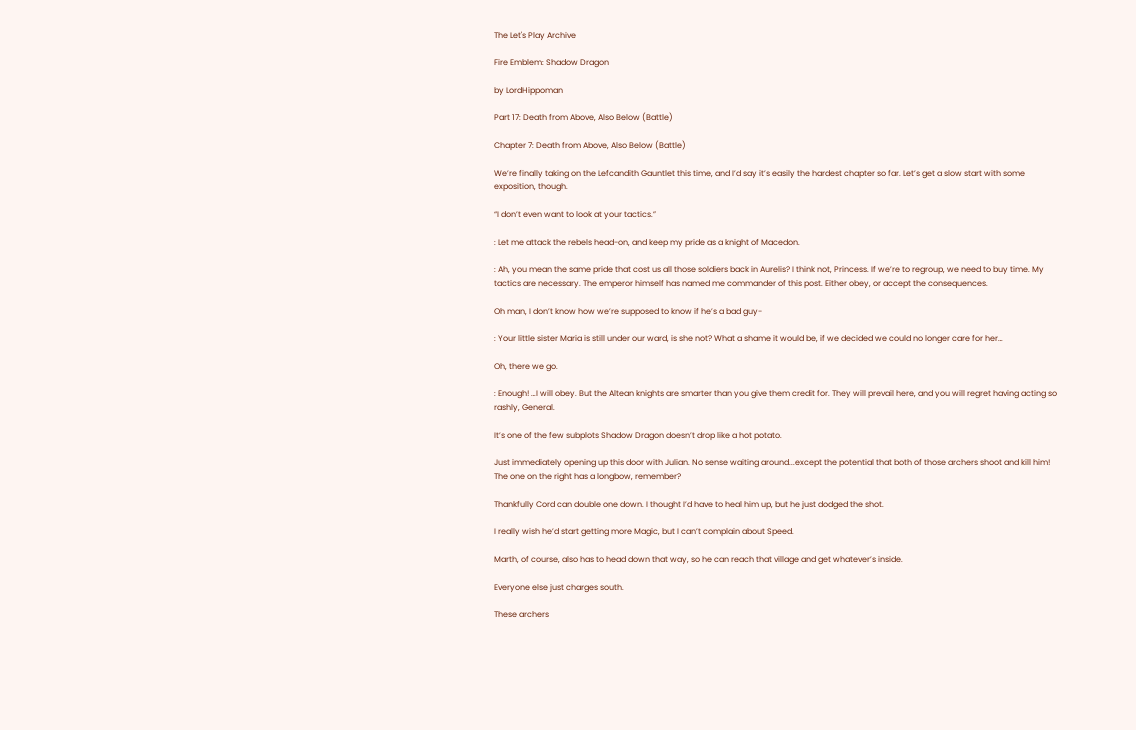The Let's Play Archive

Fire Emblem: Shadow Dragon

by LordHippoman

Part 17: Death from Above, Also Below (Battle)

Chapter 7: Death from Above, Also Below (Battle)

We’re finally taking on the Lefcandith Gauntlet this time, and I’d say it’s easily the hardest chapter so far. Let’s get a slow start with some exposition, though.

“I don’t even want to look at your tactics.”

: Let me attack the rebels head-on, and keep my pride as a knight of Macedon.

: Ah, you mean the same pride that cost us all those soldiers back in Aurelis? I think not, Princess. If we’re to regroup, we need to buy time. My tactics are necessary. The emperor himself has named me commander of this post. Either obey, or accept the consequences.

Oh man, I don’t know how we’re supposed to know if he’s a bad guy-

: Your little sister Maria is still under our ward, is she not? What a shame it would be, if we decided we could no longer care for her…

Oh, there we go.

: Enough! …I will obey. But the Altean knights are smarter than you give them credit for. They will prevail here, and you will regret having acting so rashly, General.

It’s one of the few subplots Shadow Dragon doesn’t drop like a hot potato.

Just immediately opening up this door with Julian. No sense waiting around...except the potential that both of those archers shoot and kill him! The one on the right has a longbow, remember?

Thankfully Cord can double one down. I thought I’d have to heal him up, but he just dodged the shot.

I really wish he’d start getting more Magic, but I can’t complain about Speed.

Marth, of course, also has to head down that way, so he can reach that village and get whatever’s inside.

Everyone else just charges south.

These archers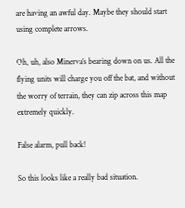are having an awful day. Maybe they should start using complete arrows.

Oh, uh, also Minerva’s bearing down on us. All the flying units will charge you off the bat, and without the worry of terrain, they can zip across this map extremely quickly.

False alarm, pull back!

So this looks like a really bad situation.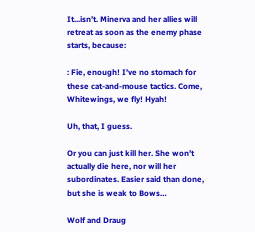It...isn’t. Minerva and her allies will retreat as soon as the enemy phase starts, because:

: Fie, enough! I’ve no stomach for these cat-and-mouse tactics. Come, Whitewings, we fly! Hyah!

Uh, that, I guess.

Or you can just kill her. She won’t actually die here, nor will her subordinates. Easier said than done, but she is weak to Bows…

Wolf and Draug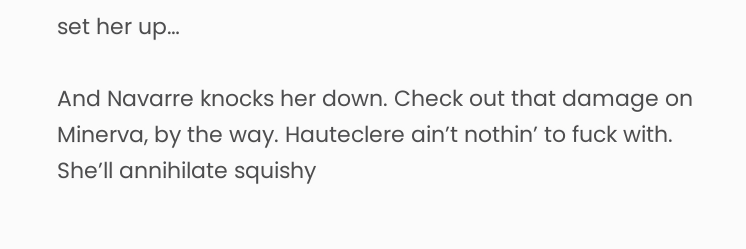set her up…

And Navarre knocks her down. Check out that damage on Minerva, by the way. Hauteclere ain’t nothin’ to fuck with. She’ll annihilate squishy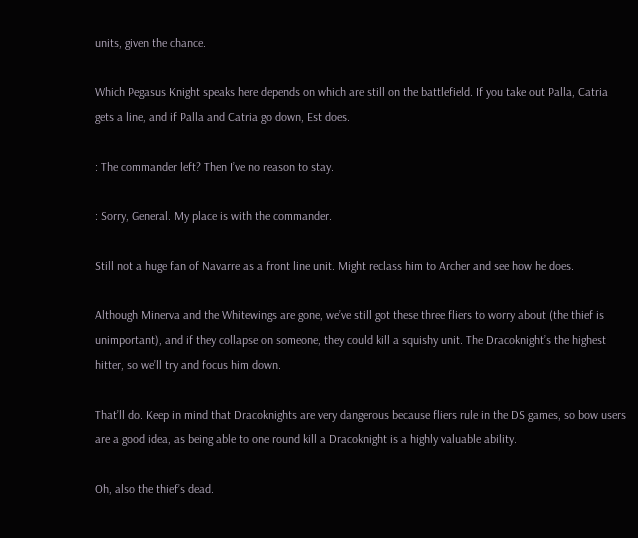units, given the chance.

Which Pegasus Knight speaks here depends on which are still on the battlefield. If you take out Palla, Catria gets a line, and if Palla and Catria go down, Est does.

: The commander left? Then I’ve no reason to stay.

: Sorry, General. My place is with the commander.

Still not a huge fan of Navarre as a front line unit. Might reclass him to Archer and see how he does.

Although Minerva and the Whitewings are gone, we’ve still got these three fliers to worry about (the thief is unimportant), and if they collapse on someone, they could kill a squishy unit. The Dracoknight’s the highest hitter, so we’ll try and focus him down.

That’ll do. Keep in mind that Dracoknights are very dangerous because fliers rule in the DS games, so bow users are a good idea, as being able to one round kill a Dracoknight is a highly valuable ability.

Oh, also the thief’s dead.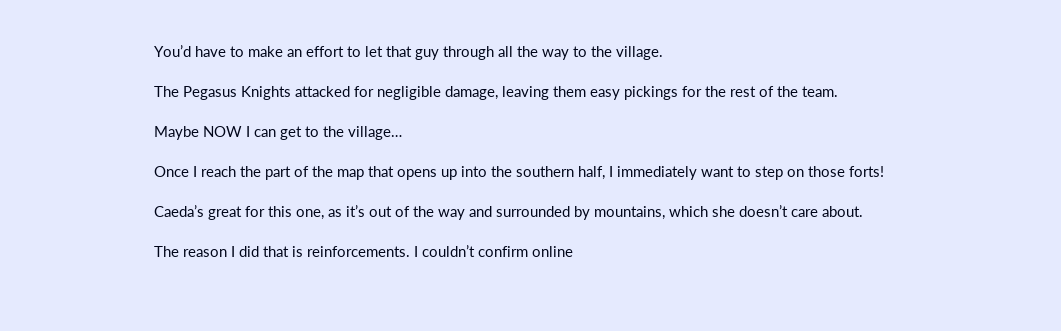You’d have to make an effort to let that guy through all the way to the village.

The Pegasus Knights attacked for negligible damage, leaving them easy pickings for the rest of the team.

Maybe NOW I can get to the village…

Once I reach the part of the map that opens up into the southern half, I immediately want to step on those forts!

Caeda’s great for this one, as it’s out of the way and surrounded by mountains, which she doesn’t care about.

The reason I did that is reinforcements. I couldn’t confirm online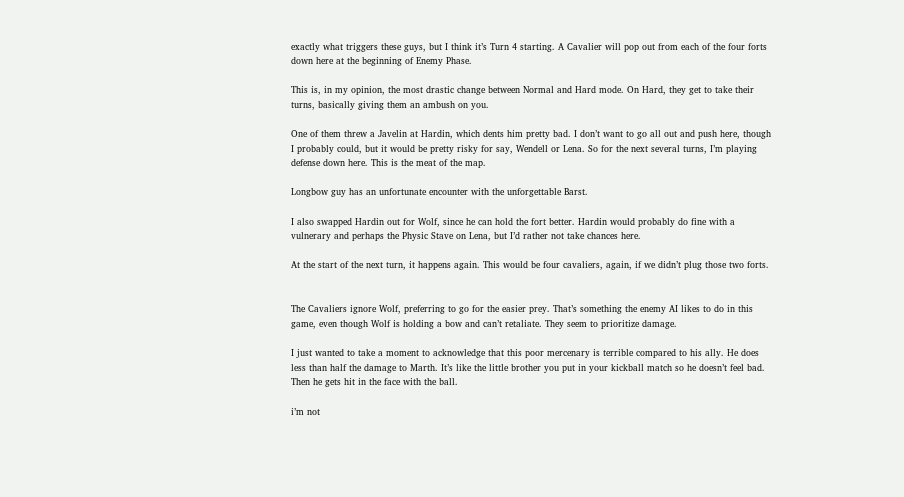exactly what triggers these guys, but I think it’s Turn 4 starting. A Cavalier will pop out from each of the four forts down here at the beginning of Enemy Phase.

This is, in my opinion, the most drastic change between Normal and Hard mode. On Hard, they get to take their turns, basically giving them an ambush on you.

One of them threw a Javelin at Hardin, which dents him pretty bad. I don’t want to go all out and push here, though I probably could, but it would be pretty risky for say, Wendell or Lena. So for the next several turns, I’m playing defense down here. This is the meat of the map.

Longbow guy has an unfortunate encounter with the unforgettable Barst.

I also swapped Hardin out for Wolf, since he can hold the fort better. Hardin would probably do fine with a vulnerary and perhaps the Physic Stave on Lena, but I’d rather not take chances here.

At the start of the next turn, it happens again. This would be four cavaliers, again, if we didn’t plug those two forts.


The Cavaliers ignore Wolf, preferring to go for the easier prey. That’s something the enemy AI likes to do in this game, even though Wolf is holding a bow and can’t retaliate. They seem to prioritize damage.

I just wanted to take a moment to acknowledge that this poor mercenary is terrible compared to his ally. He does less than half the damage to Marth. It’s like the little brother you put in your kickball match so he doesn’t feel bad. Then he gets hit in the face with the ball.

i’m not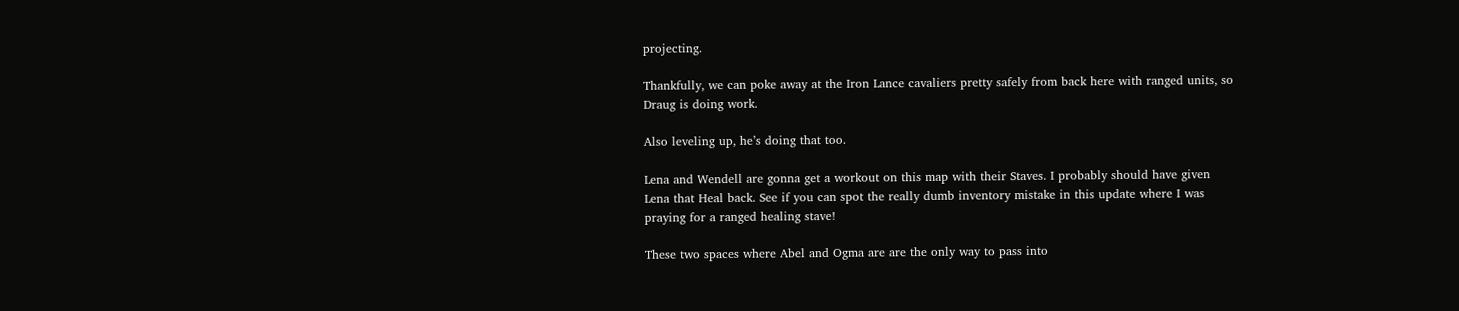projecting.

Thankfully, we can poke away at the Iron Lance cavaliers pretty safely from back here with ranged units, so Draug is doing work.

Also leveling up, he’s doing that too.

Lena and Wendell are gonna get a workout on this map with their Staves. I probably should have given Lena that Heal back. See if you can spot the really dumb inventory mistake in this update where I was praying for a ranged healing stave!

These two spaces where Abel and Ogma are are the only way to pass into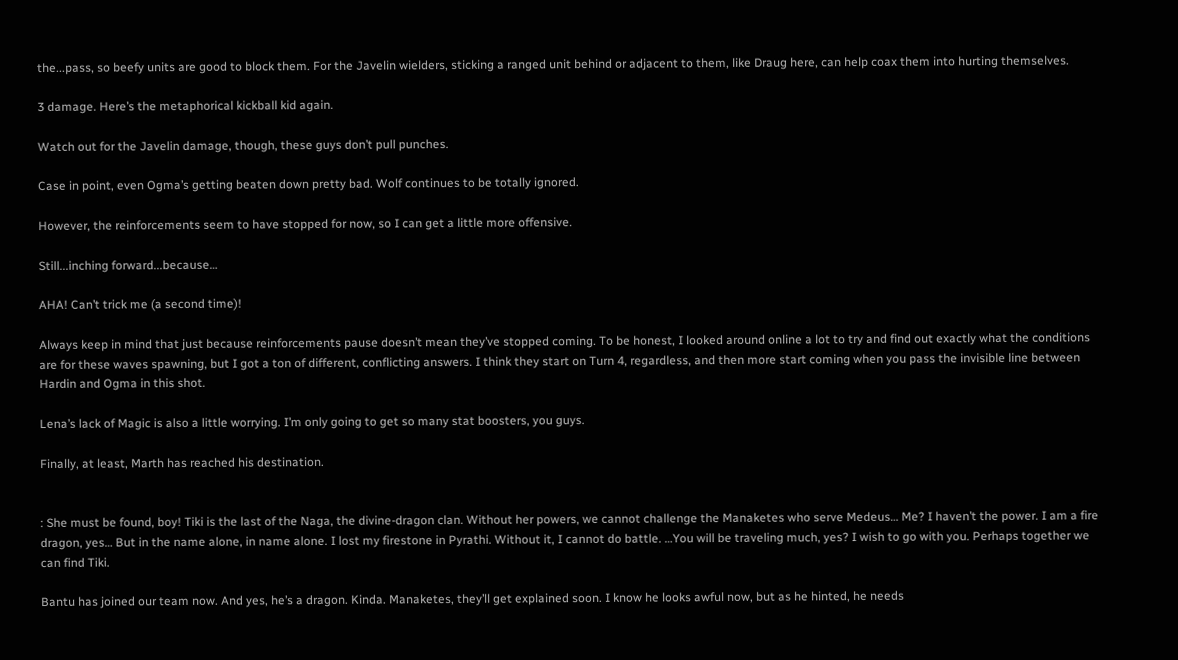the...pass, so beefy units are good to block them. For the Javelin wielders, sticking a ranged unit behind or adjacent to them, like Draug here, can help coax them into hurting themselves.

3 damage. Here’s the metaphorical kickball kid again.

Watch out for the Javelin damage, though, these guys don’t pull punches.

Case in point, even Ogma’s getting beaten down pretty bad. Wolf continues to be totally ignored.

However, the reinforcements seem to have stopped for now, so I can get a little more offensive.

Still...inching forward...because…

AHA! Can’t trick me (a second time)!

Always keep in mind that just because reinforcements pause doesn’t mean they’ve stopped coming. To be honest, I looked around online a lot to try and find out exactly what the conditions are for these waves spawning, but I got a ton of different, conflicting answers. I think they start on Turn 4, regardless, and then more start coming when you pass the invisible line between Hardin and Ogma in this shot.

Lena’s lack of Magic is also a little worrying. I’m only going to get so many stat boosters, you guys.

Finally, at least, Marth has reached his destination.


: She must be found, boy! Tiki is the last of the Naga, the divine-dragon clan. Without her powers, we cannot challenge the Manaketes who serve Medeus… Me? I haven’t the power. I am a fire dragon, yes… But in the name alone, in name alone. I lost my firestone in Pyrathi. Without it, I cannot do battle. …You will be traveling much, yes? I wish to go with you. Perhaps together we can find Tiki.

Bantu has joined our team now. And yes, he’s a dragon. Kinda. Manaketes, they’ll get explained soon. I know he looks awful now, but as he hinted, he needs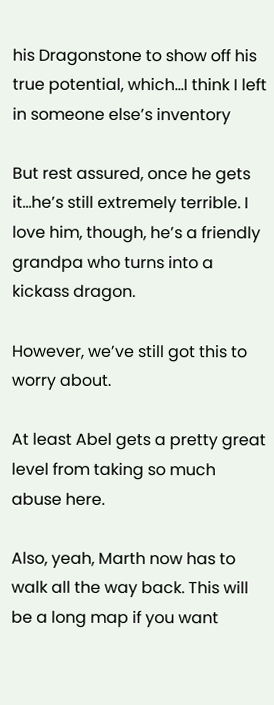his Dragonstone to show off his true potential, which...I think I left in someone else’s inventory

But rest assured, once he gets it...he’s still extremely terrible. I love him, though, he’s a friendly grandpa who turns into a kickass dragon.

However, we’ve still got this to worry about.

At least Abel gets a pretty great level from taking so much abuse here.

Also, yeah, Marth now has to walk all the way back. This will be a long map if you want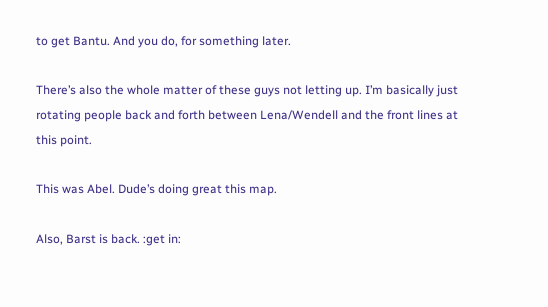to get Bantu. And you do, for something later.

There’s also the whole matter of these guys not letting up. I’m basically just rotating people back and forth between Lena/Wendell and the front lines at this point.

This was Abel. Dude’s doing great this map.

Also, Barst is back. :get in: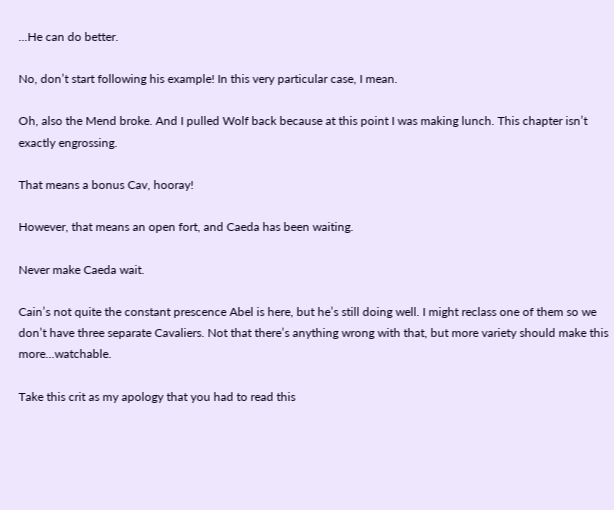...He can do better.

No, don’t start following his example! In this very particular case, I mean.

Oh, also the Mend broke. And I pulled Wolf back because at this point I was making lunch. This chapter isn’t exactly engrossing.

That means a bonus Cav, hooray!

However, that means an open fort, and Caeda has been waiting.

Never make Caeda wait.

Cain’s not quite the constant prescence Abel is here, but he’s still doing well. I might reclass one of them so we don’t have three separate Cavaliers. Not that there’s anything wrong with that, but more variety should make this more...watchable.

Take this crit as my apology that you had to read this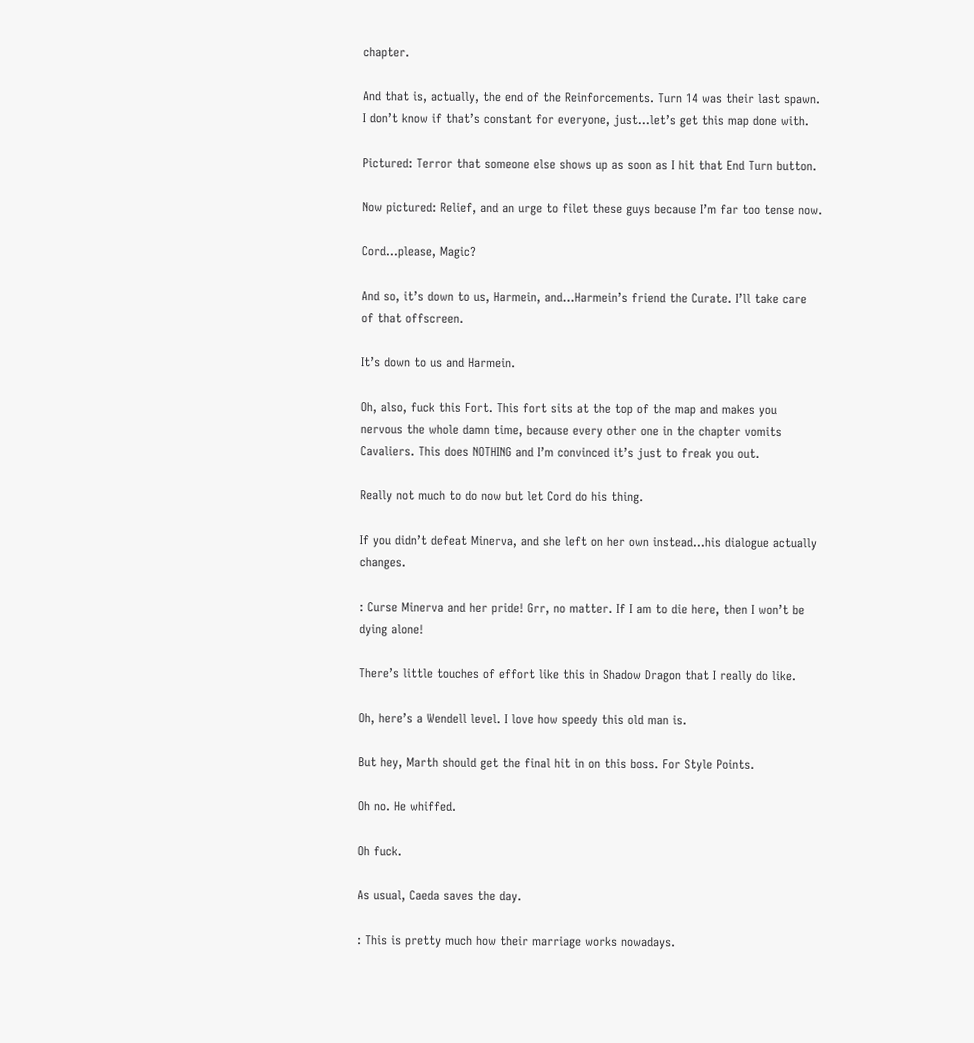chapter.

And that is, actually, the end of the Reinforcements. Turn 14 was their last spawn. I don’t know if that’s constant for everyone, just...let’s get this map done with.

Pictured: Terror that someone else shows up as soon as I hit that End Turn button.

Now pictured: Relief, and an urge to filet these guys because I’m far too tense now.

Cord...please, Magic?

And so, it’s down to us, Harmein, and...Harmein’s friend the Curate. I’ll take care of that offscreen.

It’s down to us and Harmein.

Oh, also, fuck this Fort. This fort sits at the top of the map and makes you nervous the whole damn time, because every other one in the chapter vomits Cavaliers. This does NOTHING and I’m convinced it’s just to freak you out.

Really not much to do now but let Cord do his thing.

If you didn’t defeat Minerva, and she left on her own instead...his dialogue actually changes.

: Curse Minerva and her pride! Grr, no matter. If I am to die here, then I won’t be dying alone!

There’s little touches of effort like this in Shadow Dragon that I really do like.

Oh, here’s a Wendell level. I love how speedy this old man is.

But hey, Marth should get the final hit in on this boss. For Style Points.

Oh no. He whiffed.

Oh fuck.

As usual, Caeda saves the day.

: This is pretty much how their marriage works nowadays.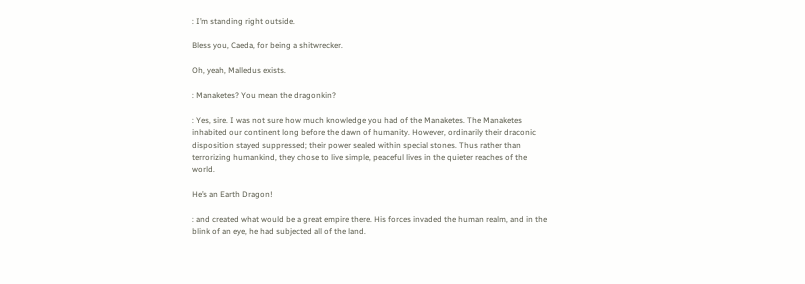: I’m standing right outside.

Bless you, Caeda, for being a shitwrecker.

Oh, yeah, Malledus exists.

: Manaketes? You mean the dragonkin?

: Yes, sire. I was not sure how much knowledge you had of the Manaketes. The Manaketes inhabited our continent long before the dawn of humanity. However, ordinarily their draconic disposition stayed suppressed; their power sealed within special stones. Thus rather than terrorizing humankind, they chose to live simple, peaceful lives in the quieter reaches of the world.

He’s an Earth Dragon!

: and created what would be a great empire there. His forces invaded the human realm, and in the blink of an eye, he had subjected all of the land.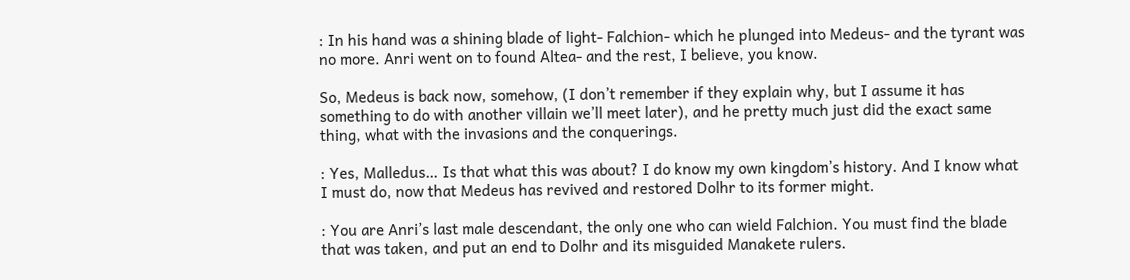: In his hand was a shining blade of light- Falchion- which he plunged into Medeus- and the tyrant was no more. Anri went on to found Altea- and the rest, I believe, you know.

So, Medeus is back now, somehow, (I don’t remember if they explain why, but I assume it has something to do with another villain we’ll meet later), and he pretty much just did the exact same thing, what with the invasions and the conquerings.

: Yes, Malledus… Is that what this was about? I do know my own kingdom’s history. And I know what I must do, now that Medeus has revived and restored Dolhr to its former might.

: You are Anri’s last male descendant, the only one who can wield Falchion. You must find the blade that was taken, and put an end to Dolhr and its misguided Manakete rulers.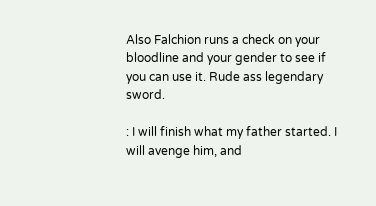Also Falchion runs a check on your bloodline and your gender to see if you can use it. Rude ass legendary sword.

: I will finish what my father started. I will avenge him, and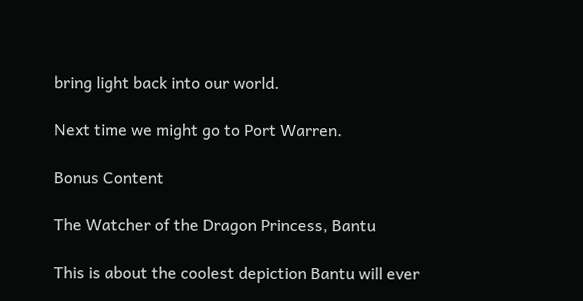bring light back into our world.

Next time we might go to Port Warren.

Bonus Content

The Watcher of the Dragon Princess, Bantu

This is about the coolest depiction Bantu will ever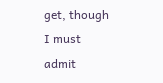get, though I must admit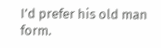I’d prefer his old man form.